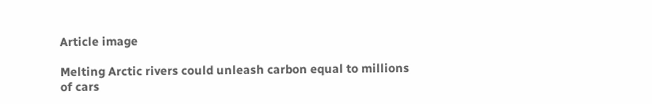Article image

Melting Arctic rivers could unleash carbon equal to millions of cars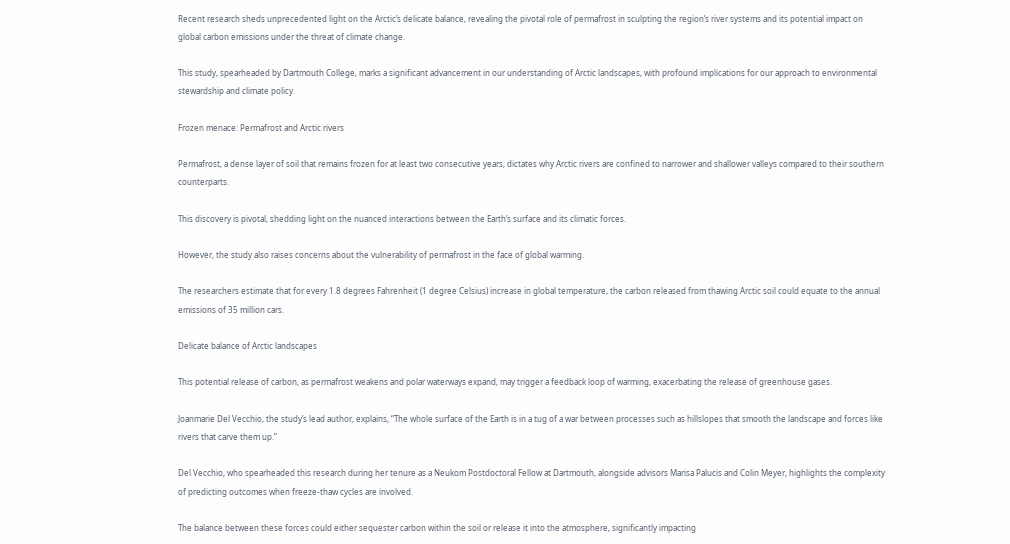Recent research sheds unprecedented light on the Arctic’s delicate balance, revealing the pivotal role of permafrost in sculpting the region’s river systems and its potential impact on global carbon emissions under the threat of climate change.

This study, spearheaded by Dartmouth College, marks a significant advancement in our understanding of Arctic landscapes, with profound implications for our approach to environmental stewardship and climate policy.

Frozen menace: Permafrost and Arctic rivers

Permafrost, a dense layer of soil that remains frozen for at least two consecutive years, dictates why Arctic rivers are confined to narrower and shallower valleys compared to their southern counterparts.

This discovery is pivotal, shedding light on the nuanced interactions between the Earth’s surface and its climatic forces.

However, the study also raises concerns about the vulnerability of permafrost in the face of global warming.

The researchers estimate that for every 1.8 degrees Fahrenheit (1 degree Celsius) increase in global temperature, the carbon released from thawing Arctic soil could equate to the annual emissions of 35 million cars.

Delicate balance of Arctic landscapes

This potential release of carbon, as permafrost weakens and polar waterways expand, may trigger a feedback loop of warming, exacerbating the release of greenhouse gases.

Joanmarie Del Vecchio, the study’s lead author, explains, “The whole surface of the Earth is in a tug of a war between processes such as hillslopes that smooth the landscape and forces like rivers that carve them up.”

Del Vecchio, who spearheaded this research during her tenure as a Neukom Postdoctoral Fellow at Dartmouth, alongside advisors Marisa Palucis and Colin Meyer, highlights the complexity of predicting outcomes when freeze-thaw cycles are involved.

The balance between these forces could either sequester carbon within the soil or release it into the atmosphere, significantly impacting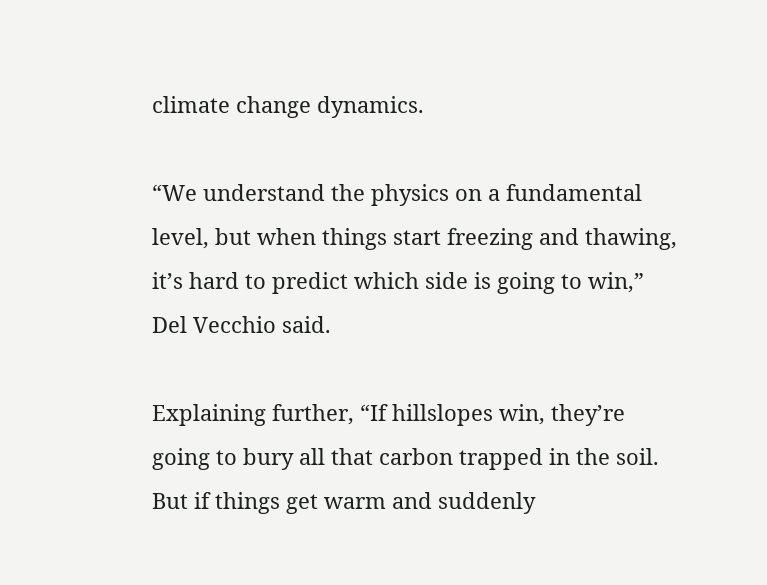climate change dynamics.

“We understand the physics on a fundamental level, but when things start freezing and thawing, it’s hard to predict which side is going to win,” Del Vecchio said.

Explaining further, “If hillslopes win, they’re going to bury all that carbon trapped in the soil. But if things get warm and suddenly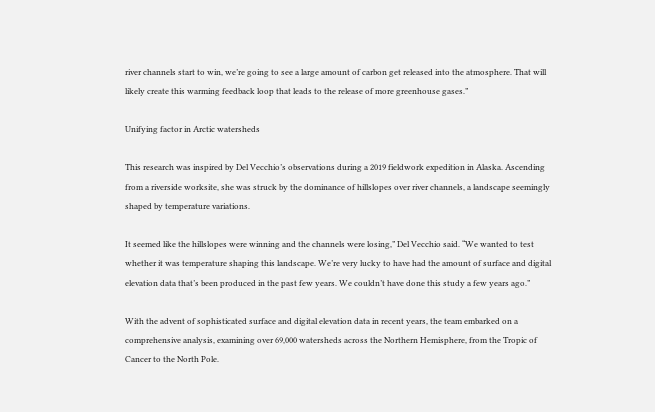river channels start to win, we’re going to see a large amount of carbon get released into the atmosphere. That will likely create this warming feedback loop that leads to the release of more greenhouse gases.”

Unifying factor in Arctic watersheds

This research was inspired by Del Vecchio’s observations during a 2019 fieldwork expedition in Alaska. Ascending from a riverside worksite, she was struck by the dominance of hillslopes over river channels, a landscape seemingly shaped by temperature variations.

It seemed like the hillslopes were winning and the channels were losing,” Del Vecchio said. “We wanted to test whether it was temperature shaping this landscape. We’re very lucky to have had the amount of surface and digital elevation data that’s been produced in the past few years. We couldn’t have done this study a few years ago.”

With the advent of sophisticated surface and digital elevation data in recent years, the team embarked on a comprehensive analysis, examining over 69,000 watersheds across the Northern Hemisphere, from the Tropic of Cancer to the North Pole.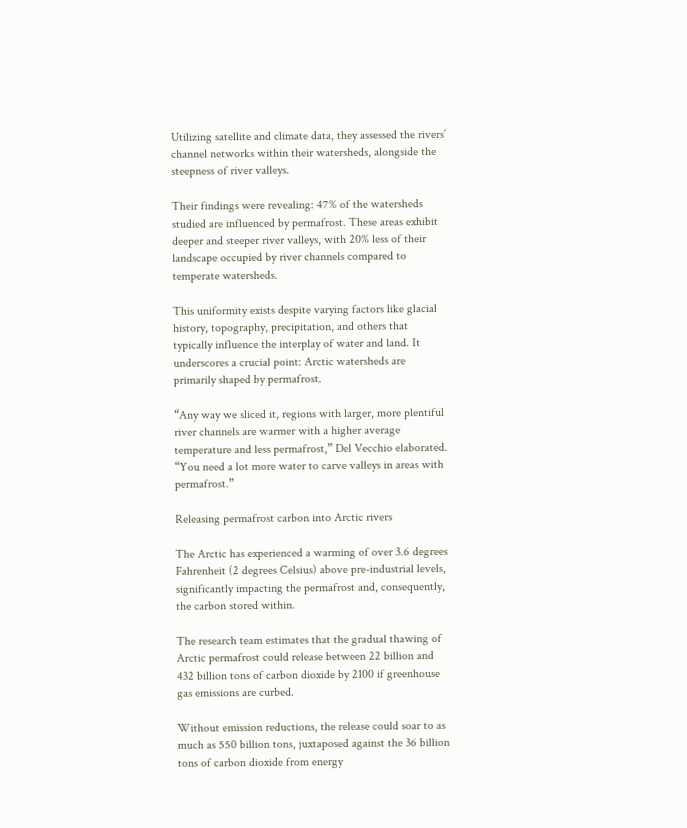Utilizing satellite and climate data, they assessed the rivers’ channel networks within their watersheds, alongside the steepness of river valleys.

Their findings were revealing: 47% of the watersheds studied are influenced by permafrost. These areas exhibit deeper and steeper river valleys, with 20% less of their landscape occupied by river channels compared to temperate watersheds.

This uniformity exists despite varying factors like glacial history, topography, precipitation, and others that typically influence the interplay of water and land. It underscores a crucial point: Arctic watersheds are primarily shaped by permafrost.

“Any way we sliced it, regions with larger, more plentiful river channels are warmer with a higher average temperature and less permafrost,” Del Vecchio elaborated. “You need a lot more water to carve valleys in areas with permafrost.”

Releasing permafrost carbon into Arctic rivers

The Arctic has experienced a warming of over 3.6 degrees Fahrenheit (2 degrees Celsius) above pre-industrial levels, significantly impacting the permafrost and, consequently, the carbon stored within.

The research team estimates that the gradual thawing of Arctic permafrost could release between 22 billion and 432 billion tons of carbon dioxide by 2100 if greenhouse gas emissions are curbed.

Without emission reductions, the release could soar to as much as 550 billion tons, juxtaposed against the 36 billion tons of carbon dioxide from energy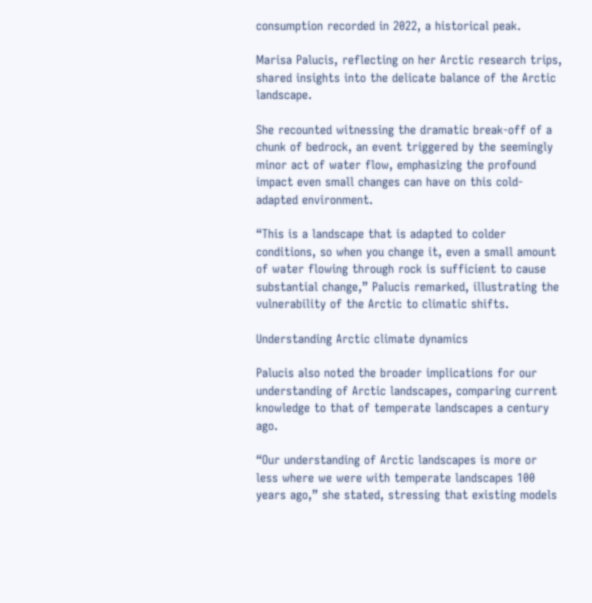consumption recorded in 2022, a historical peak.

Marisa Palucis, reflecting on her Arctic research trips, shared insights into the delicate balance of the Arctic landscape.

She recounted witnessing the dramatic break-off of a chunk of bedrock, an event triggered by the seemingly minor act of water flow, emphasizing the profound impact even small changes can have on this cold-adapted environment.

“This is a landscape that is adapted to colder conditions, so when you change it, even a small amount of water flowing through rock is sufficient to cause substantial change,” Palucis remarked, illustrating the vulnerability of the Arctic to climatic shifts.

Understanding Arctic climate dynamics

Palucis also noted the broader implications for our understanding of Arctic landscapes, comparing current knowledge to that of temperate landscapes a century ago.

“Our understanding of Arctic landscapes is more or less where we were with temperate landscapes 100 years ago,” she stated, stressing that existing models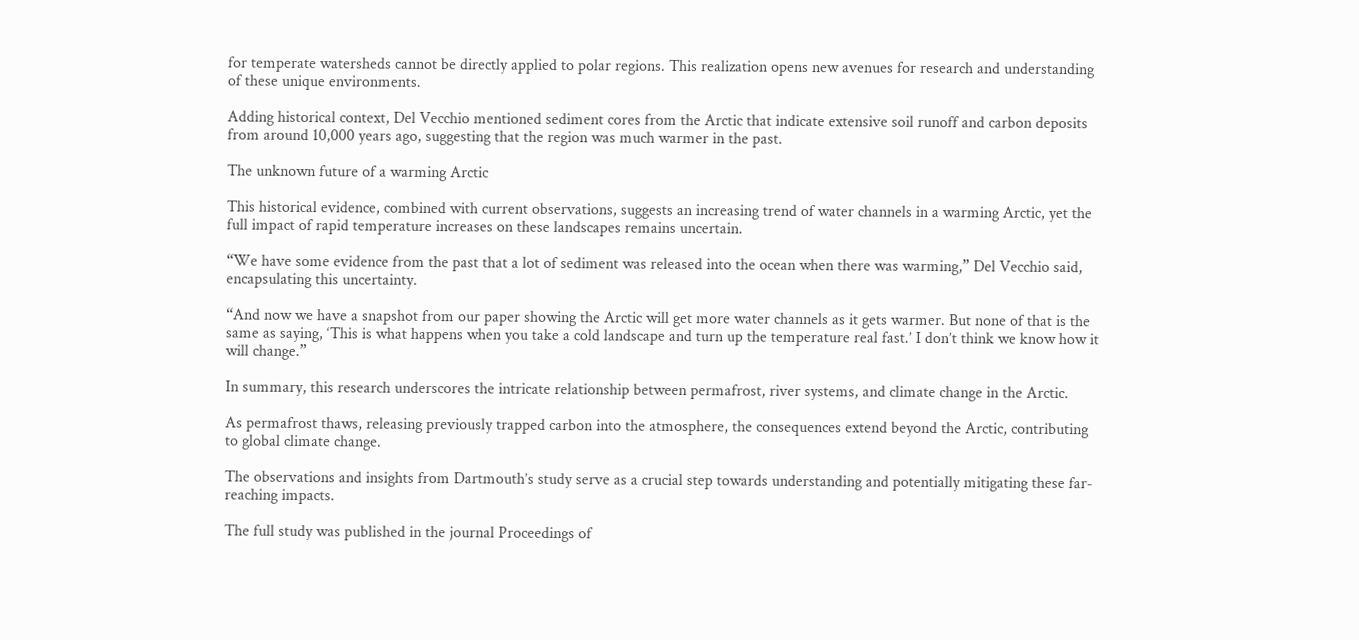for temperate watersheds cannot be directly applied to polar regions. This realization opens new avenues for research and understanding of these unique environments.

Adding historical context, Del Vecchio mentioned sediment cores from the Arctic that indicate extensive soil runoff and carbon deposits from around 10,000 years ago, suggesting that the region was much warmer in the past.

The unknown future of a warming Arctic

This historical evidence, combined with current observations, suggests an increasing trend of water channels in a warming Arctic, yet the full impact of rapid temperature increases on these landscapes remains uncertain.

“We have some evidence from the past that a lot of sediment was released into the ocean when there was warming,” Del Vecchio said, encapsulating this uncertainty.

“And now we have a snapshot from our paper showing the Arctic will get more water channels as it gets warmer. But none of that is the same as saying, ‘This is what happens when you take a cold landscape and turn up the temperature real fast.’ I don’t think we know how it will change.”

In summary, this research underscores the intricate relationship between permafrost, river systems, and climate change in the Arctic.

As permafrost thaws, releasing previously trapped carbon into the atmosphere, the consequences extend beyond the Arctic, contributing to global climate change.

The observations and insights from Dartmouth’s study serve as a crucial step towards understanding and potentially mitigating these far-reaching impacts.

The full study was published in the journal Proceedings of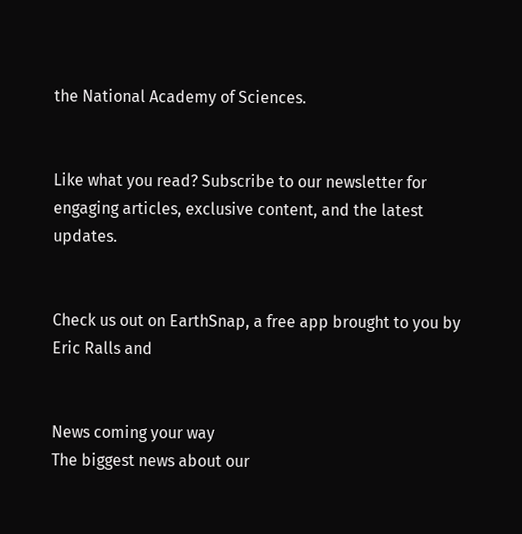the National Academy of Sciences.


Like what you read? Subscribe to our newsletter for engaging articles, exclusive content, and the latest updates.


Check us out on EarthSnap, a free app brought to you by Eric Ralls and


News coming your way
The biggest news about our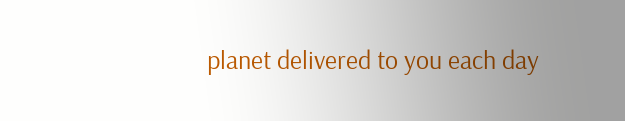planet delivered to you each day